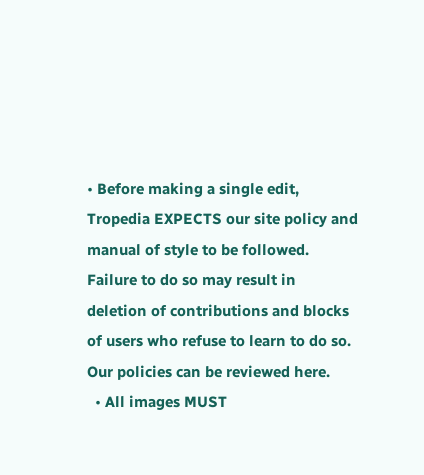• Before making a single edit, Tropedia EXPECTS our site policy and manual of style to be followed. Failure to do so may result in deletion of contributions and blocks of users who refuse to learn to do so. Our policies can be reviewed here.
  • All images MUST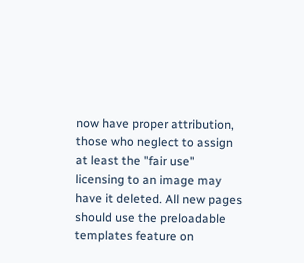now have proper attribution, those who neglect to assign at least the "fair use" licensing to an image may have it deleted. All new pages should use the preloadable templates feature on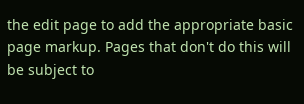the edit page to add the appropriate basic page markup. Pages that don't do this will be subject to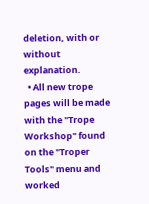deletion, with or without explanation.
  • All new trope pages will be made with the "Trope Workshop" found on the "Troper Tools" menu and worked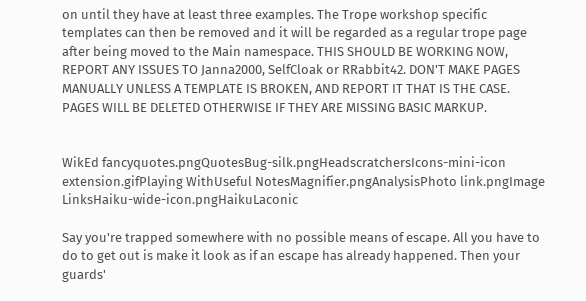on until they have at least three examples. The Trope workshop specific templates can then be removed and it will be regarded as a regular trope page after being moved to the Main namespace. THIS SHOULD BE WORKING NOW, REPORT ANY ISSUES TO Janna2000, SelfCloak or RRabbit42. DON'T MAKE PAGES MANUALLY UNLESS A TEMPLATE IS BROKEN, AND REPORT IT THAT IS THE CASE. PAGES WILL BE DELETED OTHERWISE IF THEY ARE MISSING BASIC MARKUP.


WikEd fancyquotes.pngQuotesBug-silk.pngHeadscratchersIcons-mini-icon extension.gifPlaying WithUseful NotesMagnifier.pngAnalysisPhoto link.pngImage LinksHaiku-wide-icon.pngHaikuLaconic

Say you're trapped somewhere with no possible means of escape. All you have to do to get out is make it look as if an escape has already happened. Then your guards'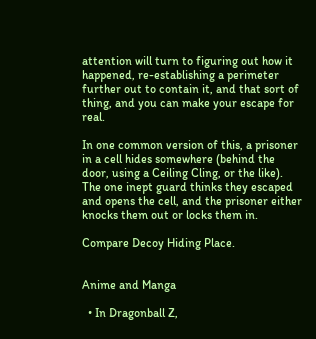attention will turn to figuring out how it happened, re-establishing a perimeter further out to contain it, and that sort of thing, and you can make your escape for real.

In one common version of this, a prisoner in a cell hides somewhere (behind the door, using a Ceiling Cling, or the like). The one inept guard thinks they escaped and opens the cell, and the prisoner either knocks them out or locks them in.

Compare Decoy Hiding Place.


Anime and Manga

  • In Dragonball Z,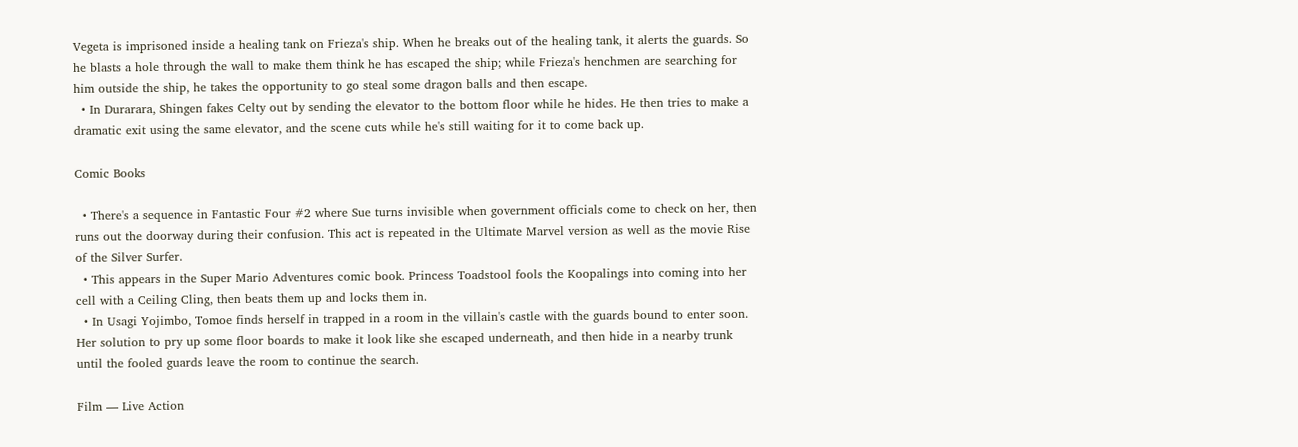Vegeta is imprisoned inside a healing tank on Frieza's ship. When he breaks out of the healing tank, it alerts the guards. So he blasts a hole through the wall to make them think he has escaped the ship; while Frieza's henchmen are searching for him outside the ship, he takes the opportunity to go steal some dragon balls and then escape.
  • In Durarara, Shingen fakes Celty out by sending the elevator to the bottom floor while he hides. He then tries to make a dramatic exit using the same elevator, and the scene cuts while he's still waiting for it to come back up.

Comic Books

  • There's a sequence in Fantastic Four #2 where Sue turns invisible when government officials come to check on her, then runs out the doorway during their confusion. This act is repeated in the Ultimate Marvel version as well as the movie Rise of the Silver Surfer.
  • This appears in the Super Mario Adventures comic book. Princess Toadstool fools the Koopalings into coming into her cell with a Ceiling Cling, then beats them up and locks them in.
  • In Usagi Yojimbo, Tomoe finds herself in trapped in a room in the villain's castle with the guards bound to enter soon. Her solution to pry up some floor boards to make it look like she escaped underneath, and then hide in a nearby trunk until the fooled guards leave the room to continue the search.

Film — Live Action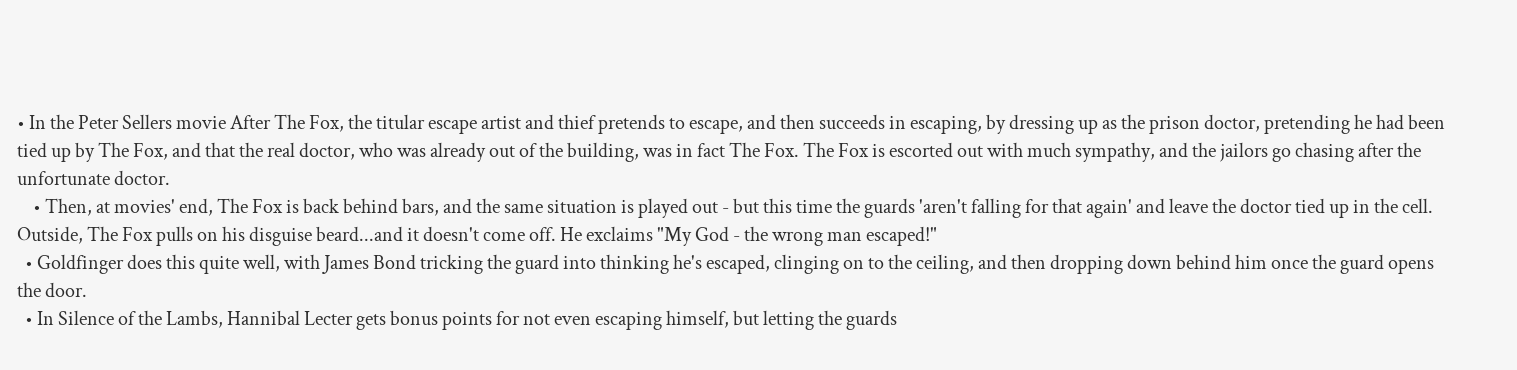• In the Peter Sellers movie After The Fox, the titular escape artist and thief pretends to escape, and then succeeds in escaping, by dressing up as the prison doctor, pretending he had been tied up by The Fox, and that the real doctor, who was already out of the building, was in fact The Fox. The Fox is escorted out with much sympathy, and the jailors go chasing after the unfortunate doctor.
    • Then, at movies' end, The Fox is back behind bars, and the same situation is played out - but this time the guards 'aren't falling for that again' and leave the doctor tied up in the cell. Outside, The Fox pulls on his disguise beard...and it doesn't come off. He exclaims "My God - the wrong man escaped!"
  • Goldfinger does this quite well, with James Bond tricking the guard into thinking he's escaped, clinging on to the ceiling, and then dropping down behind him once the guard opens the door.
  • In Silence of the Lambs, Hannibal Lecter gets bonus points for not even escaping himself, but letting the guards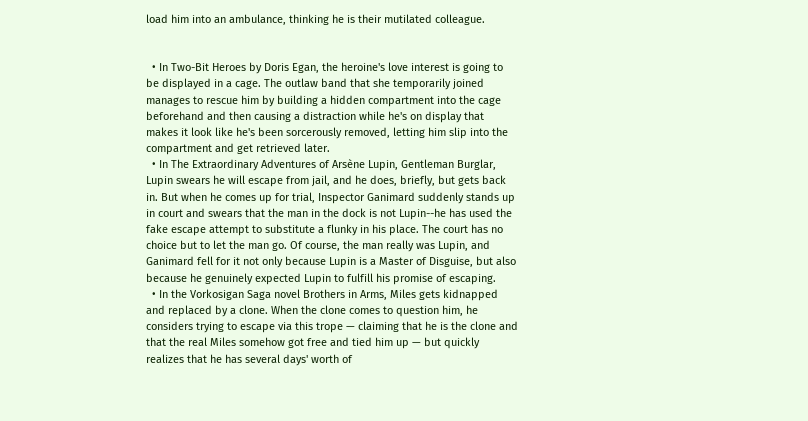load him into an ambulance, thinking he is their mutilated colleague.


  • In Two-Bit Heroes by Doris Egan, the heroine's love interest is going to be displayed in a cage. The outlaw band that she temporarily joined manages to rescue him by building a hidden compartment into the cage beforehand and then causing a distraction while he's on display that makes it look like he's been sorcerously removed, letting him slip into the compartment and get retrieved later.
  • In The Extraordinary Adventures of Arsène Lupin, Gentleman Burglar, Lupin swears he will escape from jail, and he does, briefly, but gets back in. But when he comes up for trial, Inspector Ganimard suddenly stands up in court and swears that the man in the dock is not Lupin--he has used the fake escape attempt to substitute a flunky in his place. The court has no choice but to let the man go. Of course, the man really was Lupin, and Ganimard fell for it not only because Lupin is a Master of Disguise, but also because he genuinely expected Lupin to fulfill his promise of escaping.
  • In the Vorkosigan Saga novel Brothers in Arms, Miles gets kidnapped and replaced by a clone. When the clone comes to question him, he considers trying to escape via this trope — claiming that he is the clone and that the real Miles somehow got free and tied him up — but quickly realizes that he has several days' worth of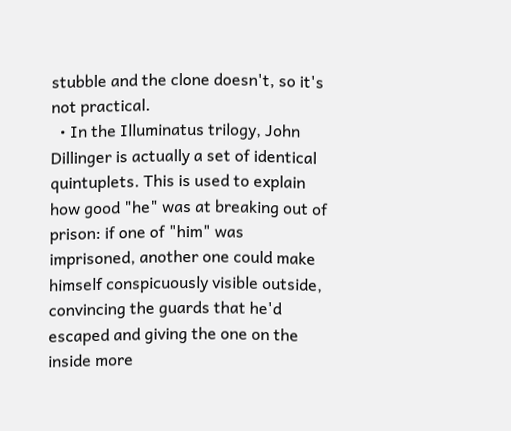stubble and the clone doesn't, so it's not practical.
  • In the Illuminatus trilogy, John Dillinger is actually a set of identical quintuplets. This is used to explain how good "he" was at breaking out of prison: if one of "him" was imprisoned, another one could make himself conspicuously visible outside, convincing the guards that he'd escaped and giving the one on the inside more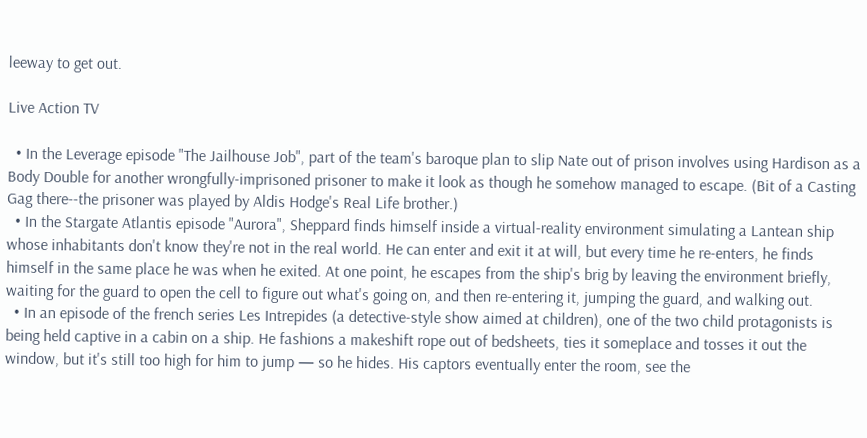leeway to get out.

Live Action TV

  • In the Leverage episode "The Jailhouse Job", part of the team's baroque plan to slip Nate out of prison involves using Hardison as a Body Double for another wrongfully-imprisoned prisoner to make it look as though he somehow managed to escape. (Bit of a Casting Gag there--the prisoner was played by Aldis Hodge's Real Life brother.)
  • In the Stargate Atlantis episode "Aurora", Sheppard finds himself inside a virtual-reality environment simulating a Lantean ship whose inhabitants don't know they're not in the real world. He can enter and exit it at will, but every time he re-enters, he finds himself in the same place he was when he exited. At one point, he escapes from the ship's brig by leaving the environment briefly, waiting for the guard to open the cell to figure out what's going on, and then re-entering it, jumping the guard, and walking out.
  • In an episode of the french series Les Intrepides (a detective-style show aimed at children), one of the two child protagonists is being held captive in a cabin on a ship. He fashions a makeshift rope out of bedsheets, ties it someplace and tosses it out the window, but it's still too high for him to jump — so he hides. His captors eventually enter the room, see the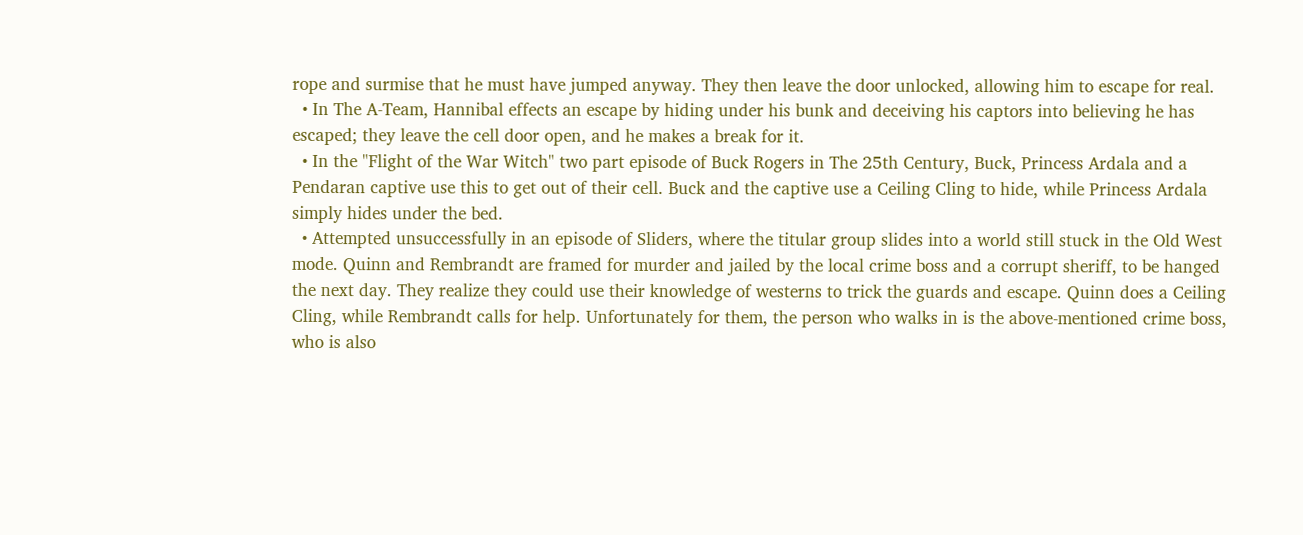rope and surmise that he must have jumped anyway. They then leave the door unlocked, allowing him to escape for real.
  • In The A-Team, Hannibal effects an escape by hiding under his bunk and deceiving his captors into believing he has escaped; they leave the cell door open, and he makes a break for it.
  • In the "Flight of the War Witch" two part episode of Buck Rogers in The 25th Century, Buck, Princess Ardala and a Pendaran captive use this to get out of their cell. Buck and the captive use a Ceiling Cling to hide, while Princess Ardala simply hides under the bed.
  • Attempted unsuccessfully in an episode of Sliders, where the titular group slides into a world still stuck in the Old West mode. Quinn and Rembrandt are framed for murder and jailed by the local crime boss and a corrupt sheriff, to be hanged the next day. They realize they could use their knowledge of westerns to trick the guards and escape. Quinn does a Ceiling Cling, while Rembrandt calls for help. Unfortunately for them, the person who walks in is the above-mentioned crime boss, who is also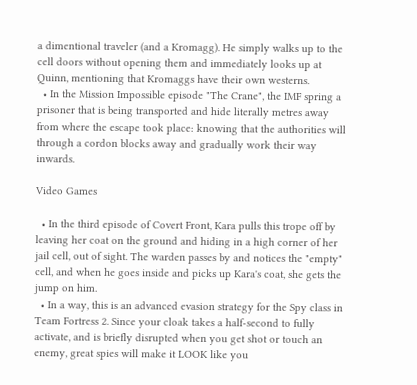a dimentional traveler (and a Kromagg). He simply walks up to the cell doors without opening them and immediately looks up at Quinn, mentioning that Kromaggs have their own westerns.
  • In the Mission Impossible episode "The Crane", the IMF spring a prisoner that is being transported and hide literally metres away from where the escape took place: knowing that the authorities will through a cordon blocks away and gradually work their way inwards.

Video Games

  • In the third episode of Covert Front, Kara pulls this trope off by leaving her coat on the ground and hiding in a high corner of her jail cell, out of sight. The warden passes by and notices the "empty" cell, and when he goes inside and picks up Kara's coat, she gets the jump on him.
  • In a way, this is an advanced evasion strategy for the Spy class in Team Fortress 2. Since your cloak takes a half-second to fully activate, and is briefly disrupted when you get shot or touch an enemy, great spies will make it LOOK like you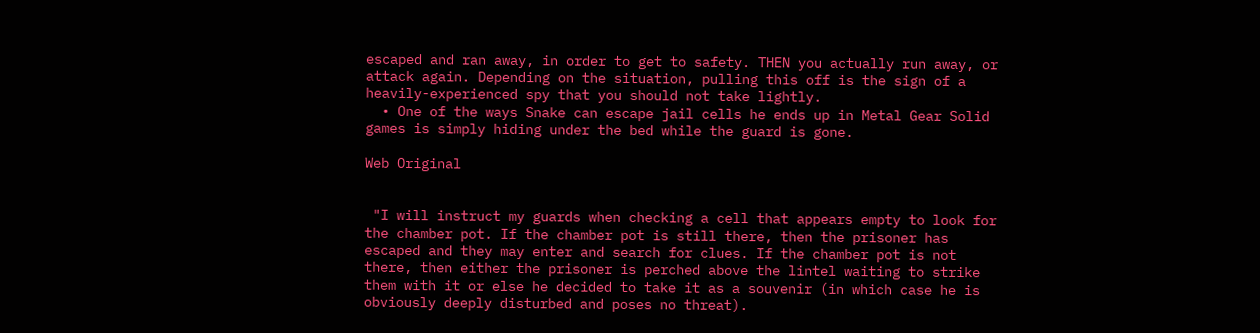escaped and ran away, in order to get to safety. THEN you actually run away, or attack again. Depending on the situation, pulling this off is the sign of a heavily-experienced spy that you should not take lightly.
  • One of the ways Snake can escape jail cells he ends up in Metal Gear Solid games is simply hiding under the bed while the guard is gone.

Web Original


 "I will instruct my guards when checking a cell that appears empty to look for the chamber pot. If the chamber pot is still there, then the prisoner has escaped and they may enter and search for clues. If the chamber pot is not there, then either the prisoner is perched above the lintel waiting to strike them with it or else he decided to take it as a souvenir (in which case he is obviously deeply disturbed and poses no threat).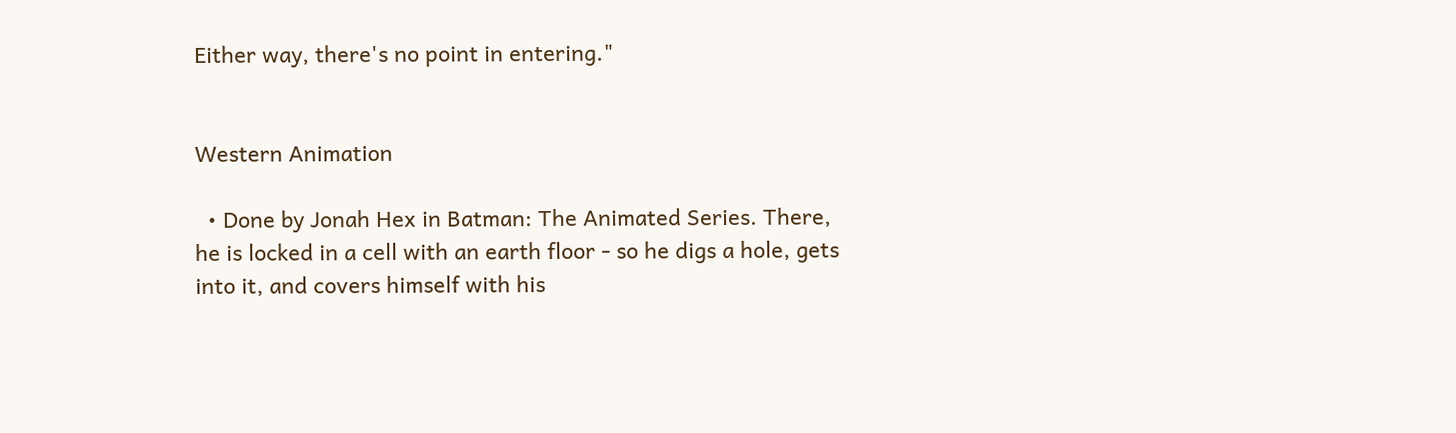Either way, there's no point in entering."


Western Animation

  • Done by Jonah Hex in Batman: The Animated Series. There, he is locked in a cell with an earth floor - so he digs a hole, gets into it, and covers himself with his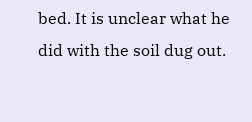bed. It is unclear what he did with the soil dug out.